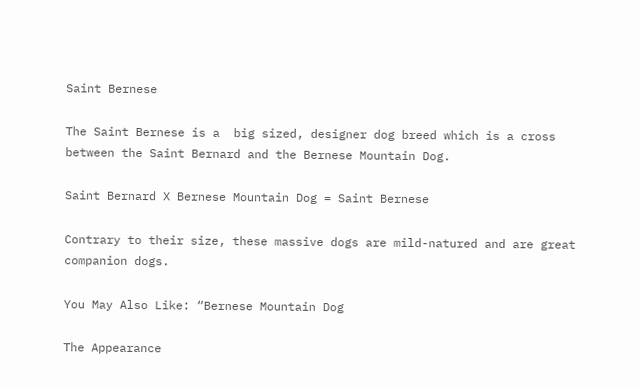Saint Bernese

The Saint Bernese is a  big sized, designer dog breed which is a cross between the Saint Bernard and the Bernese Mountain Dog.

Saint Bernard X Bernese Mountain Dog = Saint Bernese

Contrary to their size, these massive dogs are mild-natured and are great companion dogs.

You May Also Like: “Bernese Mountain Dog

The Appearance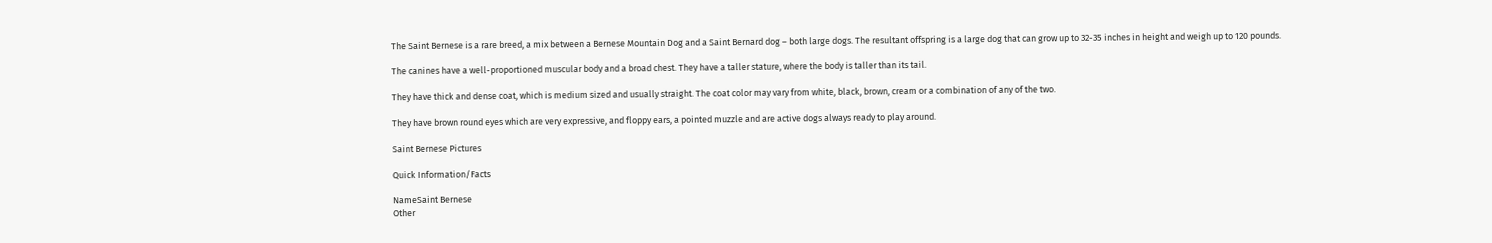The Saint Bernese is a rare breed, a mix between a Bernese Mountain Dog and a Saint Bernard dog – both large dogs. The resultant offspring is a large dog that can grow up to 32-35 inches in height and weigh up to 120 pounds.

The canines have a well-proportioned muscular body and a broad chest. They have a taller stature, where the body is taller than its tail.

They have thick and dense coat, which is medium sized and usually straight. The coat color may vary from white, black, brown, cream or a combination of any of the two.

They have brown round eyes which are very expressive, and floppy ears, a pointed muzzle and are active dogs always ready to play around.

Saint Bernese Pictures

Quick Information/Facts

NameSaint Bernese
Other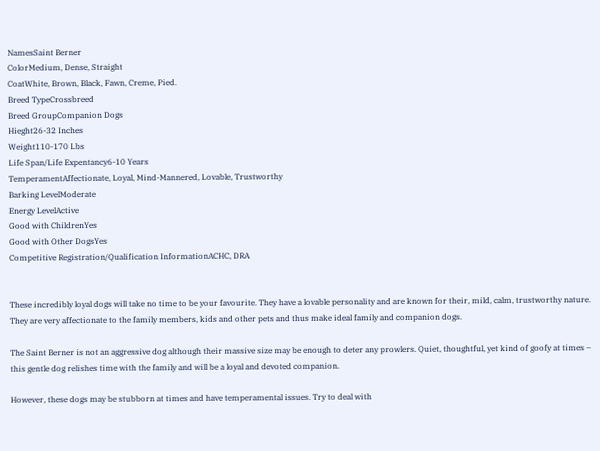NamesSaint Berner
ColorMedium, Dense, Straight
CoatWhite, Brown, Black, Fawn, Creme, Pied.
Breed TypeCrossbreed
Breed GroupCompanion Dogs
Hieght26-32 Inches
Weight110-170 Lbs
Life Span/Life Expentancy6-10 Years
TemperamentAffectionate, Loyal, Mind-Mannered, Lovable, Trustworthy
Barking LevelModerate
Energy LevelActive
Good with ChildrenYes
Good with Other DogsYes
Competitive Registration/Qualification InformationACHC, DRA


These incredibly loyal dogs will take no time to be your favourite. They have a lovable personality and are known for their, mild, calm, trustworthy nature.  They are very affectionate to the family members, kids and other pets and thus make ideal family and companion dogs.

The Saint Berner is not an aggressive dog although their massive size may be enough to deter any prowlers. Quiet, thoughtful, yet kind of goofy at times – this gentle dog relishes time with the family and will be a loyal and devoted companion.

However, these dogs may be stubborn at times and have temperamental issues. Try to deal with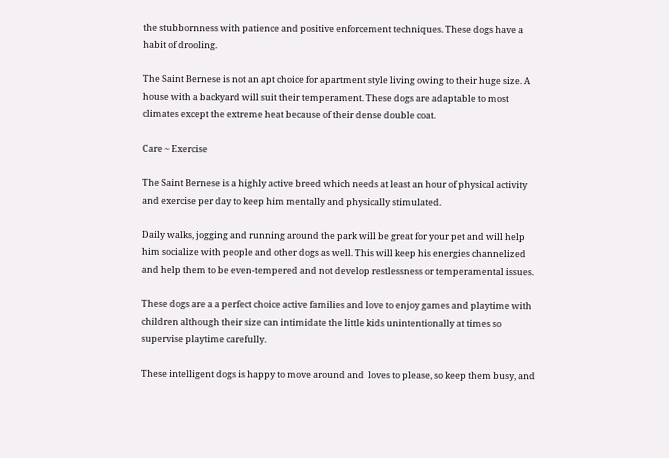the stubbornness with patience and positive enforcement techniques. These dogs have a habit of drooling.

The Saint Bernese is not an apt choice for apartment style living owing to their huge size. A house with a backyard will suit their temperament. These dogs are adaptable to most climates except the extreme heat because of their dense double coat.

Care ~ Exercise

The Saint Bernese is a highly active breed which needs at least an hour of physical activity and exercise per day to keep him mentally and physically stimulated.

Daily walks, jogging and running around the park will be great for your pet and will help him socialize with people and other dogs as well. This will keep his energies channelized and help them to be even-tempered and not develop restlessness or temperamental issues.

These dogs are a a perfect choice active families and love to enjoy games and playtime with children although their size can intimidate the little kids unintentionally at times so supervise playtime carefully.

These intelligent dogs is happy to move around and  loves to please, so keep them busy, and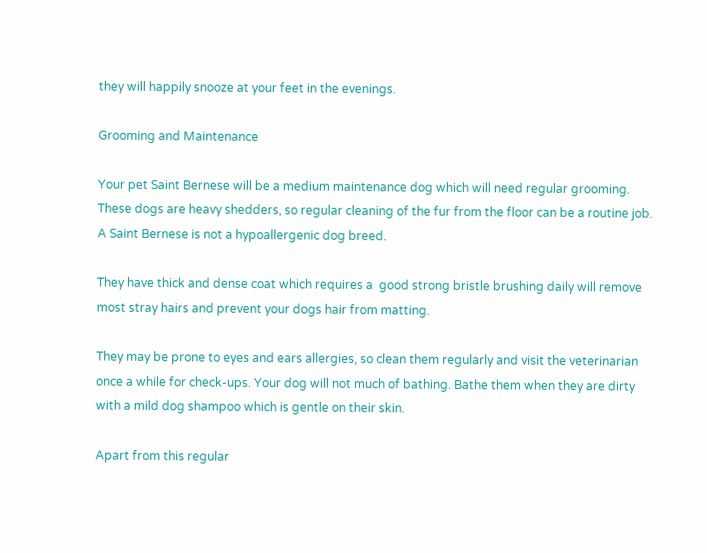they will happily snooze at your feet in the evenings.

Grooming and Maintenance

Your pet Saint Bernese will be a medium maintenance dog which will need regular grooming. These dogs are heavy shedders, so regular cleaning of the fur from the floor can be a routine job. A Saint Bernese is not a hypoallergenic dog breed.

They have thick and dense coat which requires a  good strong bristle brushing daily will remove most stray hairs and prevent your dogs hair from matting.

They may be prone to eyes and ears allergies, so clean them regularly and visit the veterinarian once a while for check-ups. Your dog will not much of bathing. Bathe them when they are dirty with a mild dog shampoo which is gentle on their skin.

Apart from this regular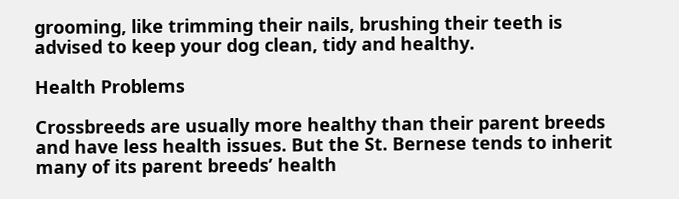grooming, like trimming their nails, brushing their teeth is advised to keep your dog clean, tidy and healthy.

Health Problems

Crossbreeds are usually more healthy than their parent breeds and have less health issues. But the St. Bernese tends to inherit many of its parent breeds’ health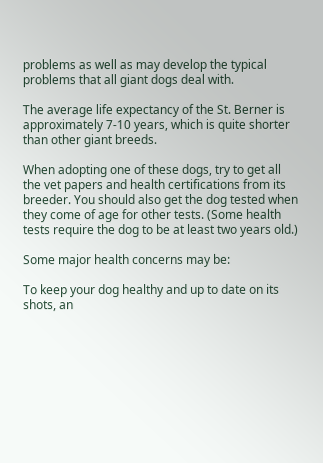problems as well as may develop the typical problems that all giant dogs deal with.

The average life expectancy of the St. Berner is approximately 7-10 years, which is quite shorter than other giant breeds.

When adopting one of these dogs, try to get all the vet papers and health certifications from its breeder. You should also get the dog tested when they come of age for other tests. (Some health tests require the dog to be at least two years old.)

Some major health concerns may be:

To keep your dog healthy and up to date on its shots, an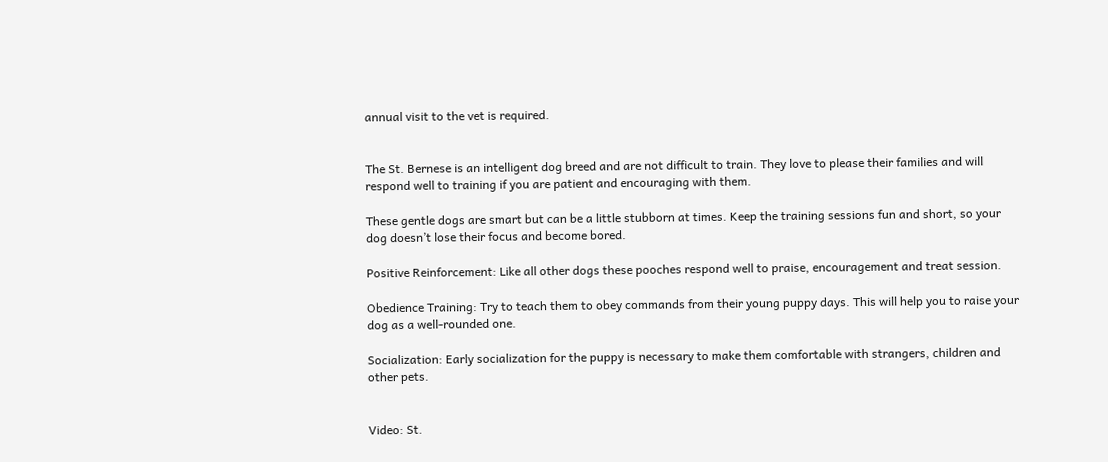annual visit to the vet is required.


The St. Bernese is an intelligent dog breed and are not difficult to train. They love to please their families and will respond well to training if you are patient and encouraging with them.

These gentle dogs are smart but can be a little stubborn at times. Keep the training sessions fun and short, so your dog doesn’t lose their focus and become bored.

Positive Reinforcement: Like all other dogs these pooches respond well to praise, encouragement and treat session.

Obedience Training: Try to teach them to obey commands from their young puppy days. This will help you to raise your dog as a well-rounded one.

Socialization: Early socialization for the puppy is necessary to make them comfortable with strangers, children and other pets.


Video: St.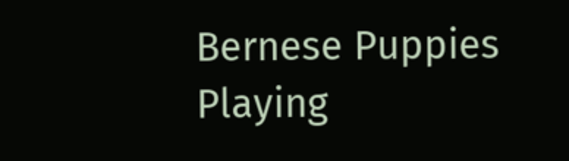Bernese Puppies Playing